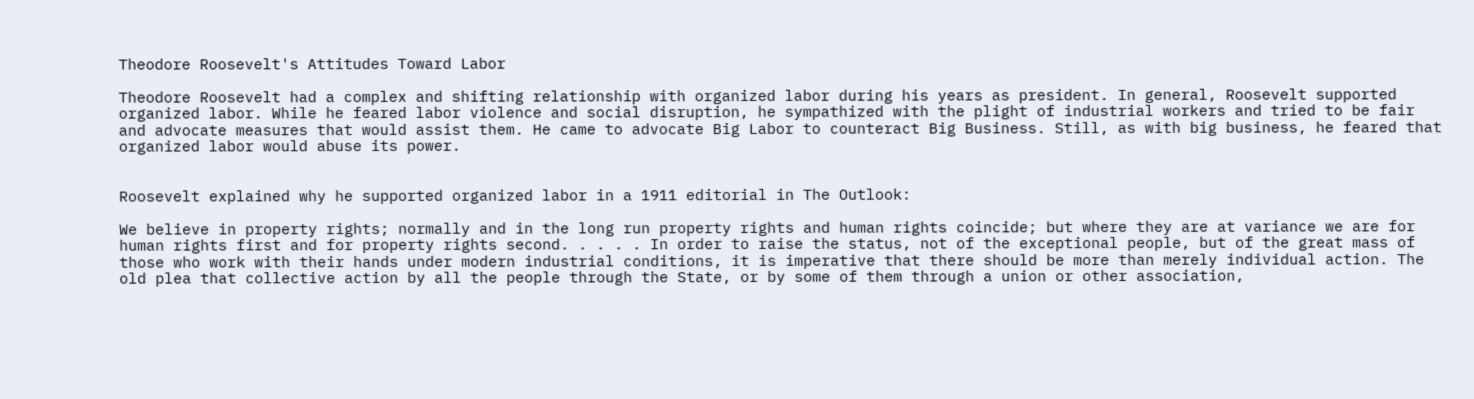Theodore Roosevelt's Attitudes Toward Labor

Theodore Roosevelt had a complex and shifting relationship with organized labor during his years as president. In general, Roosevelt supported organized labor. While he feared labor violence and social disruption, he sympathized with the plight of industrial workers and tried to be fair and advocate measures that would assist them. He came to advocate Big Labor to counteract Big Business. Still, as with big business, he feared that organized labor would abuse its power.


Roosevelt explained why he supported organized labor in a 1911 editorial in The Outlook:

We believe in property rights; normally and in the long run property rights and human rights coincide; but where they are at variance we are for human rights first and for property rights second. . . . . In order to raise the status, not of the exceptional people, but of the great mass of those who work with their hands under modern industrial conditions, it is imperative that there should be more than merely individual action. The old plea that collective action by all the people through the State, or by some of them through a union or other association,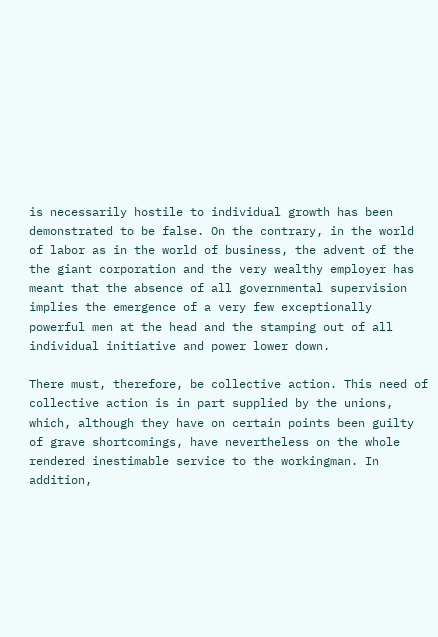is necessarily hostile to individual growth has been demonstrated to be false. On the contrary, in the world of labor as in the world of business, the advent of the the giant corporation and the very wealthy employer has meant that the absence of all governmental supervision implies the emergence of a very few exceptionally powerful men at the head and the stamping out of all individual initiative and power lower down.

There must, therefore, be collective action. This need of collective action is in part supplied by the unions, which, although they have on certain points been guilty of grave shortcomings, have nevertheless on the whole rendered inestimable service to the workingman. In addition,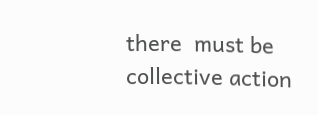there  must be collective action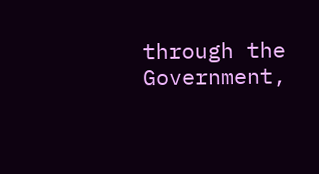through the Government,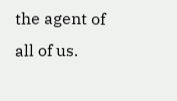the agent of all of us.